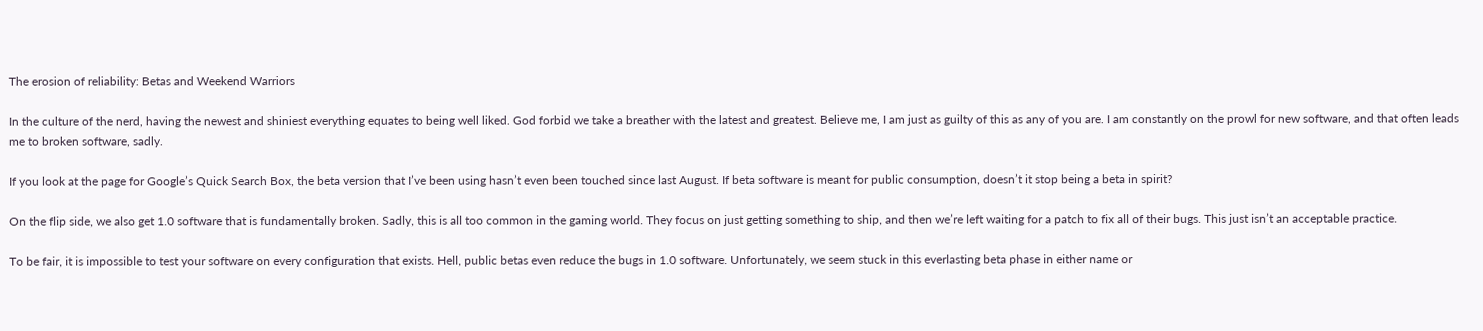The erosion of reliability: Betas and Weekend Warriors

In the culture of the nerd, having the newest and shiniest everything equates to being well liked. God forbid we take a breather with the latest and greatest. Believe me, I am just as guilty of this as any of you are. I am constantly on the prowl for new software, and that often leads me to broken software, sadly.

If you look at the page for Google’s Quick Search Box, the beta version that I’ve been using hasn’t even been touched since last August. If beta software is meant for public consumption, doesn’t it stop being a beta in spirit?

On the flip side, we also get 1.0 software that is fundamentally broken. Sadly, this is all too common in the gaming world. They focus on just getting something to ship, and then we’re left waiting for a patch to fix all of their bugs. This just isn’t an acceptable practice.

To be fair, it is impossible to test your software on every configuration that exists. Hell, public betas even reduce the bugs in 1.0 software. Unfortunately, we seem stuck in this everlasting beta phase in either name or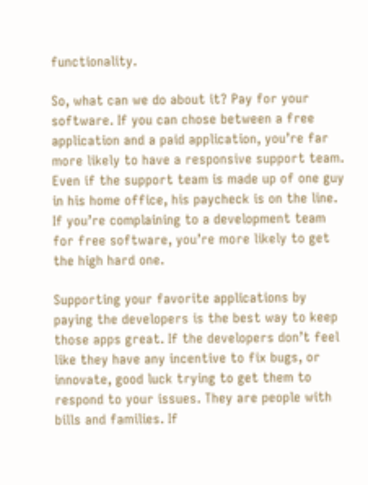functionality.

So, what can we do about it? Pay for your software. If you can chose between a free application and a paid application, you’re far more likely to have a responsive support team. Even if the support team is made up of one guy in his home office, his paycheck is on the line. If you’re complaining to a development team for free software, you’re more likely to get the high hard one.

Supporting your favorite applications by paying the developers is the best way to keep those apps great. If the developers don’t feel like they have any incentive to fix bugs, or innovate, good luck trying to get them to respond to your issues. They are people with bills and families. If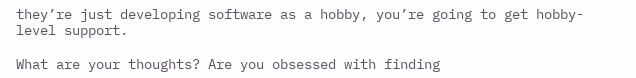they’re just developing software as a hobby, you’re going to get hobby-level support.

What are your thoughts? Are you obsessed with finding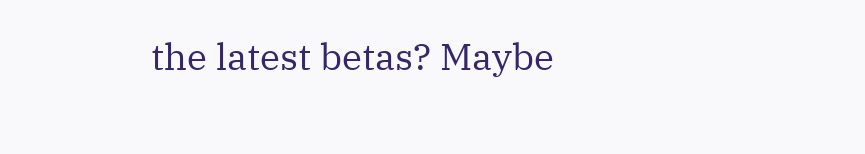the latest betas? Maybe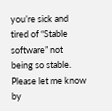you’re sick and tired of “Stable software” not being so stable. Please let me know by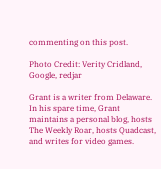commenting on this post.

Photo Credit: Verity Cridland, Google, redjar

Grant is a writer from Delaware. In his spare time, Grant maintains a personal blog, hosts The Weekly Roar, hosts Quadcast, and writes for video games.